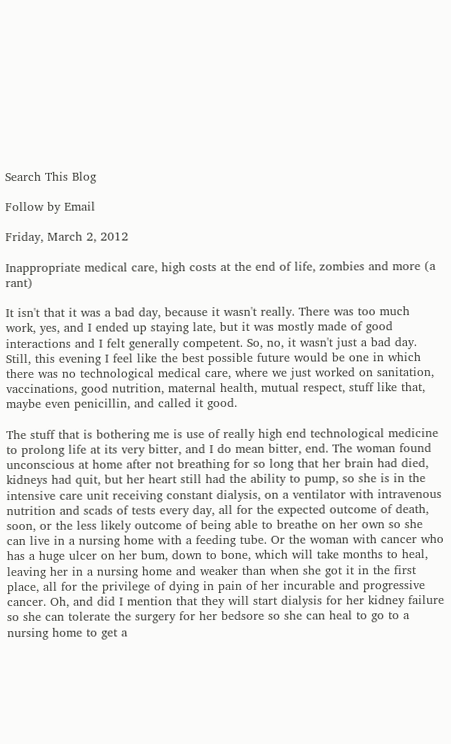Search This Blog

Follow by Email

Friday, March 2, 2012

Inappropriate medical care, high costs at the end of life, zombies and more (a rant)

It isn't that it was a bad day, because it wasn't really. There was too much work, yes, and I ended up staying late, but it was mostly made of good interactions and I felt generally competent. So, no, it wasn't just a bad day. Still, this evening I feel like the best possible future would be one in which there was no technological medical care, where we just worked on sanitation, vaccinations, good nutrition, maternal health, mutual respect, stuff like that, maybe even penicillin, and called it good.

The stuff that is bothering me is use of really high end technological medicine to prolong life at its very bitter, and I do mean bitter, end. The woman found unconscious at home after not breathing for so long that her brain had died, kidneys had quit, but her heart still had the ability to pump, so she is in the intensive care unit receiving constant dialysis, on a ventilator with intravenous nutrition and scads of tests every day, all for the expected outcome of death, soon, or the less likely outcome of being able to breathe on her own so she can live in a nursing home with a feeding tube. Or the woman with cancer who has a huge ulcer on her bum, down to bone, which will take months to heal, leaving her in a nursing home and weaker than when she got it in the first place, all for the privilege of dying in pain of her incurable and progressive cancer. Oh, and did I mention that they will start dialysis for her kidney failure so she can tolerate the surgery for her bedsore so she can heal to go to a nursing home to get a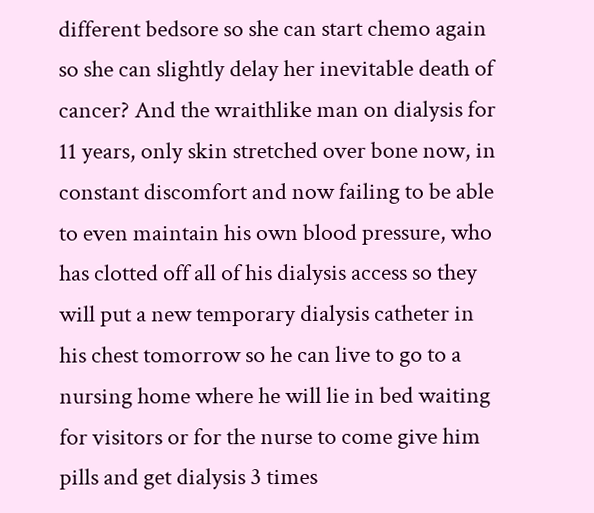different bedsore so she can start chemo again so she can slightly delay her inevitable death of cancer? And the wraithlike man on dialysis for 11 years, only skin stretched over bone now, in constant discomfort and now failing to be able to even maintain his own blood pressure, who has clotted off all of his dialysis access so they will put a new temporary dialysis catheter in his chest tomorrow so he can live to go to a nursing home where he will lie in bed waiting for visitors or for the nurse to come give him pills and get dialysis 3 times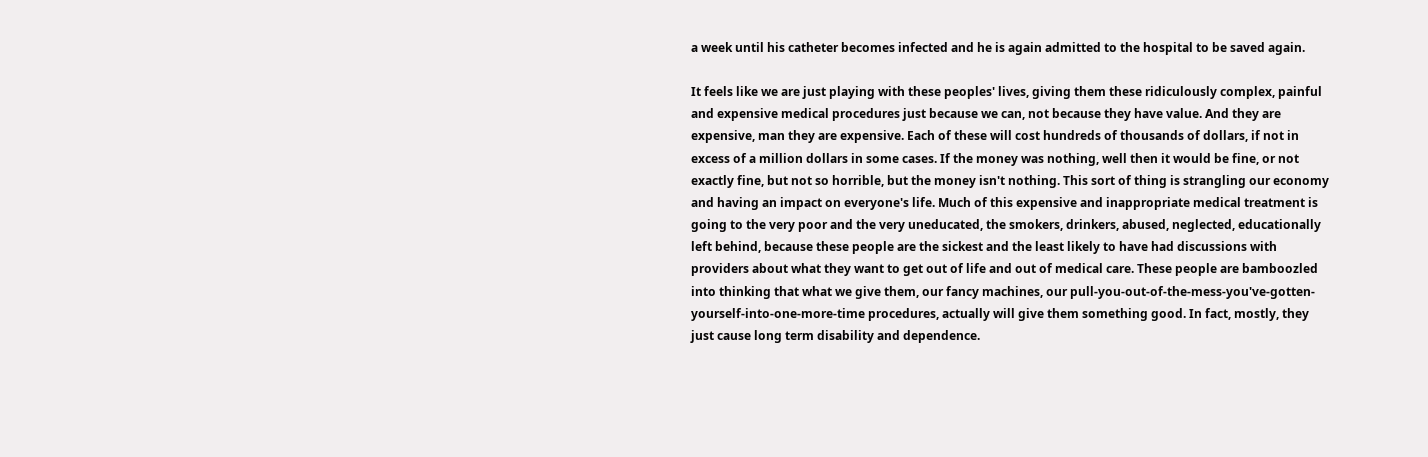a week until his catheter becomes infected and he is again admitted to the hospital to be saved again.

It feels like we are just playing with these peoples' lives, giving them these ridiculously complex, painful and expensive medical procedures just because we can, not because they have value. And they are expensive, man they are expensive. Each of these will cost hundreds of thousands of dollars, if not in excess of a million dollars in some cases. If the money was nothing, well then it would be fine, or not exactly fine, but not so horrible, but the money isn't nothing. This sort of thing is strangling our economy and having an impact on everyone's life. Much of this expensive and inappropriate medical treatment is going to the very poor and the very uneducated, the smokers, drinkers, abused, neglected, educationally left behind, because these people are the sickest and the least likely to have had discussions with providers about what they want to get out of life and out of medical care. These people are bamboozled into thinking that what we give them, our fancy machines, our pull-you-out-of-the-mess-you've-gotten-yourself-into-one-more-time procedures, actually will give them something good. In fact, mostly, they just cause long term disability and dependence.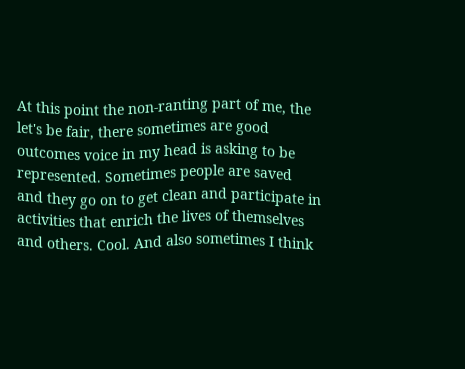At this point the non-ranting part of me, the let's be fair, there sometimes are good outcomes voice in my head is asking to be represented. Sometimes people are saved and they go on to get clean and participate in activities that enrich the lives of themselves and others. Cool. And also sometimes I think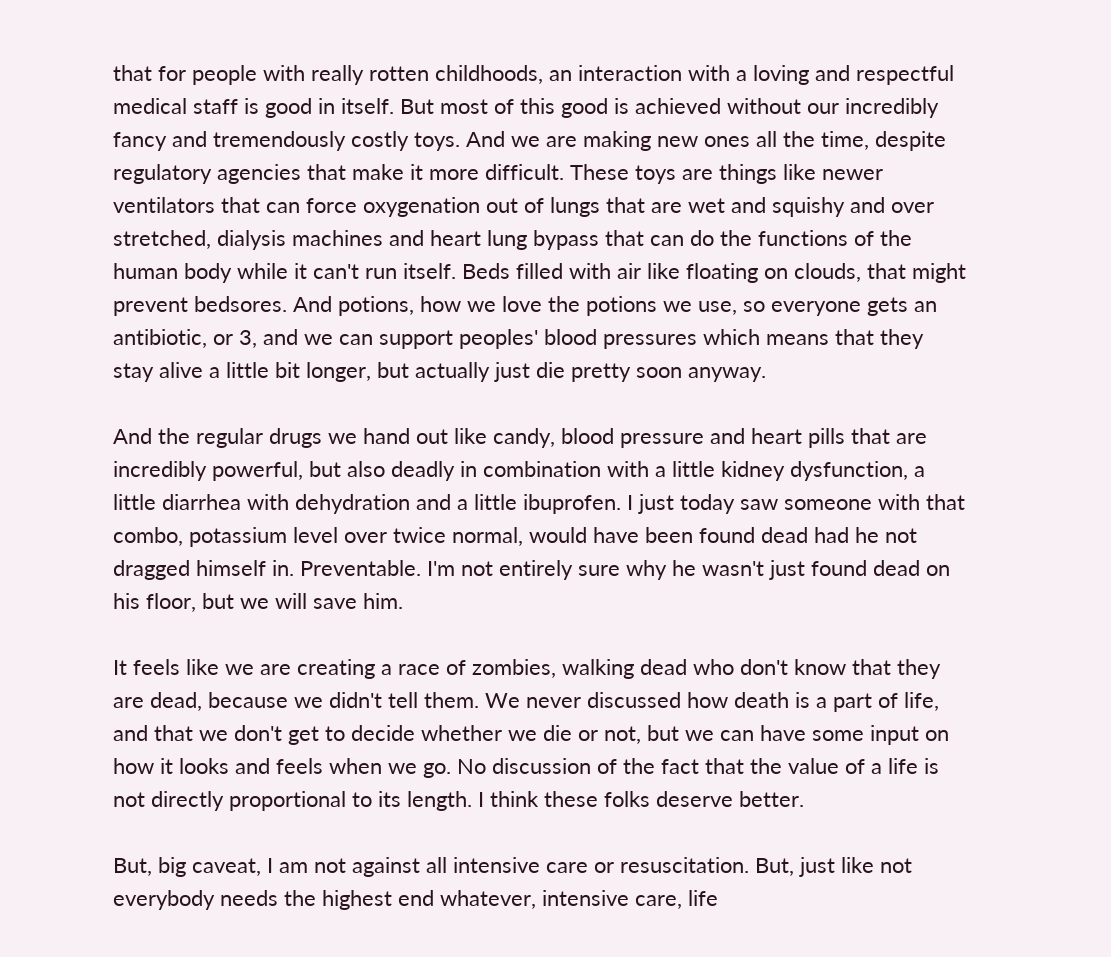that for people with really rotten childhoods, an interaction with a loving and respectful medical staff is good in itself. But most of this good is achieved without our incredibly fancy and tremendously costly toys. And we are making new ones all the time, despite regulatory agencies that make it more difficult. These toys are things like newer ventilators that can force oxygenation out of lungs that are wet and squishy and over stretched, dialysis machines and heart lung bypass that can do the functions of the human body while it can't run itself. Beds filled with air like floating on clouds, that might prevent bedsores. And potions, how we love the potions we use, so everyone gets an antibiotic, or 3, and we can support peoples' blood pressures which means that they stay alive a little bit longer, but actually just die pretty soon anyway.

And the regular drugs we hand out like candy, blood pressure and heart pills that are incredibly powerful, but also deadly in combination with a little kidney dysfunction, a little diarrhea with dehydration and a little ibuprofen. I just today saw someone with that combo, potassium level over twice normal, would have been found dead had he not dragged himself in. Preventable. I'm not entirely sure why he wasn't just found dead on his floor, but we will save him.

It feels like we are creating a race of zombies, walking dead who don't know that they are dead, because we didn't tell them. We never discussed how death is a part of life, and that we don't get to decide whether we die or not, but we can have some input on how it looks and feels when we go. No discussion of the fact that the value of a life is not directly proportional to its length. I think these folks deserve better.

But, big caveat, I am not against all intensive care or resuscitation. But, just like not everybody needs the highest end whatever, intensive care, life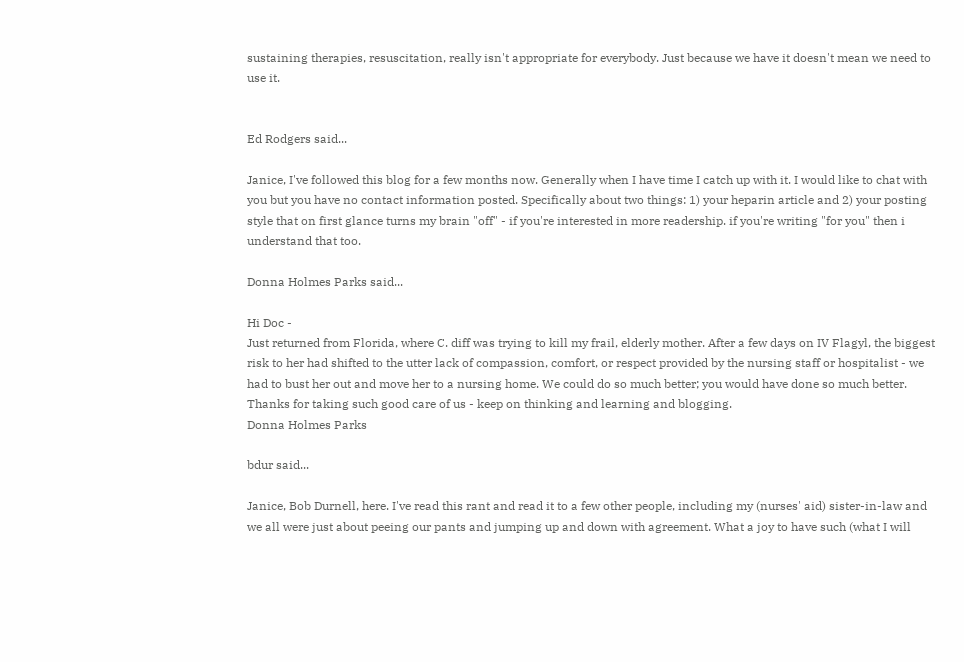sustaining therapies, resuscitation, really isn't appropriate for everybody. Just because we have it doesn't mean we need to use it.


Ed Rodgers said...

Janice, I've followed this blog for a few months now. Generally when I have time I catch up with it. I would like to chat with you but you have no contact information posted. Specifically about two things: 1) your heparin article and 2) your posting style that on first glance turns my brain "off" - if you're interested in more readership. if you're writing "for you" then i understand that too.

Donna Holmes Parks said...

Hi Doc -
Just returned from Florida, where C. diff was trying to kill my frail, elderly mother. After a few days on IV Flagyl, the biggest risk to her had shifted to the utter lack of compassion, comfort, or respect provided by the nursing staff or hospitalist - we had to bust her out and move her to a nursing home. We could do so much better; you would have done so much better. Thanks for taking such good care of us - keep on thinking and learning and blogging.
Donna Holmes Parks

bdur said...

Janice, Bob Durnell, here. I've read this rant and read it to a few other people, including my (nurses' aid) sister-in-law and we all were just about peeing our pants and jumping up and down with agreement. What a joy to have such (what I will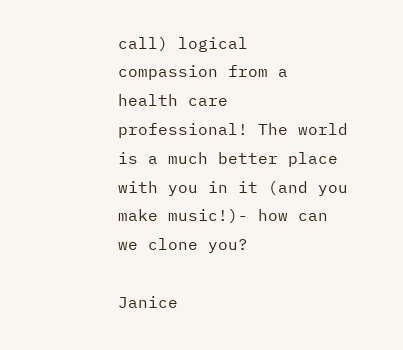call) logical compassion from a health care professional! The world is a much better place with you in it (and you make music!)- how can we clone you?

Janice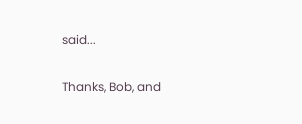said...

Thanks, Bob, and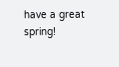have a great spring!